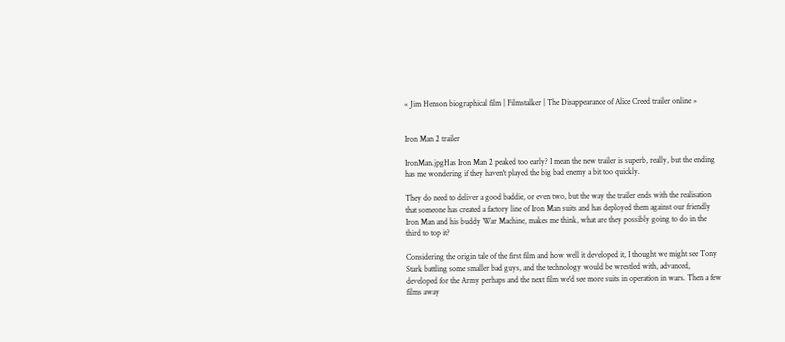« Jim Henson biographical film | Filmstalker | The Disappearance of Alice Creed trailer online »


Iron Man 2 trailer

IronMan.jpgHas Iron Man 2 peaked too early? I mean the new trailer is superb, really, but the ending has me wondering if they haven't played the big bad enemy a bit too quickly.

They do need to deliver a good baddie, or even two, but the way the trailer ends with the realisation that someone has created a factory line of Iron Man suits and has deployed them against our friendly Iron Man and his buddy War Machine, makes me think, what are they possibly going to do in the third to top it?

Considering the origin tale of the first film and how well it developed it, I thought we might see Tony Stark battling some smaller bad guys, and the technology would be wrestled with, advanced, developed for the Army perhaps and the next film we'd see more suits in operation in wars. Then a few films away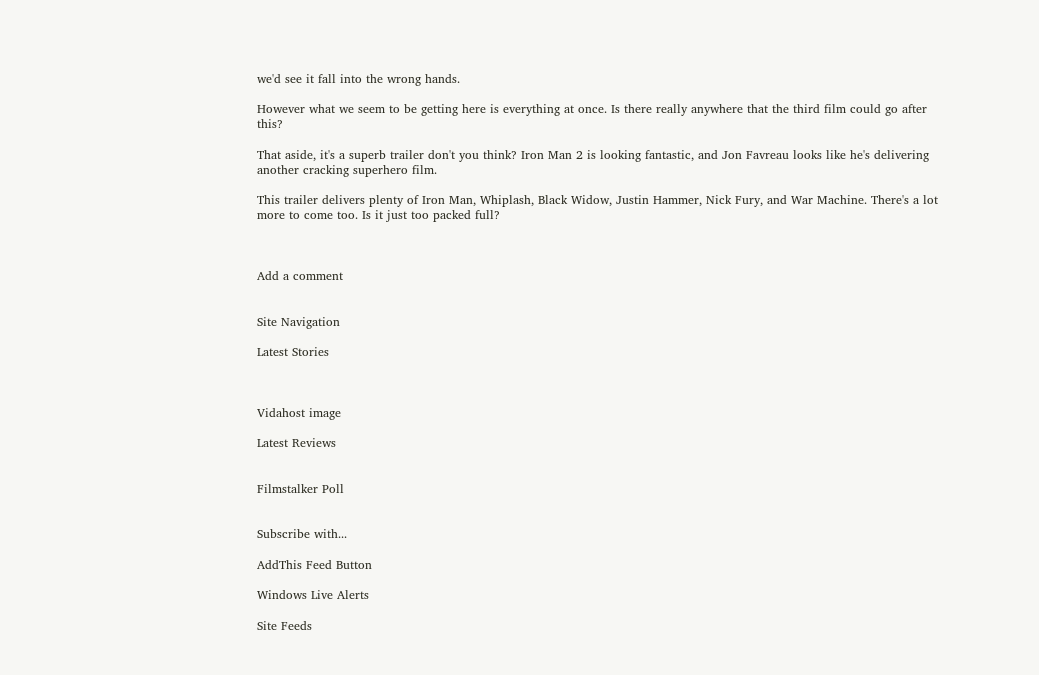we'd see it fall into the wrong hands.

However what we seem to be getting here is everything at once. Is there really anywhere that the third film could go after this?

That aside, it's a superb trailer don't you think? Iron Man 2 is looking fantastic, and Jon Favreau looks like he's delivering another cracking superhero film.

This trailer delivers plenty of Iron Man, Whiplash, Black Widow, Justin Hammer, Nick Fury, and War Machine. There's a lot more to come too. Is it just too packed full?



Add a comment


Site Navigation

Latest Stories



Vidahost image

Latest Reviews


Filmstalker Poll


Subscribe with...

AddThis Feed Button

Windows Live Alerts

Site Feeds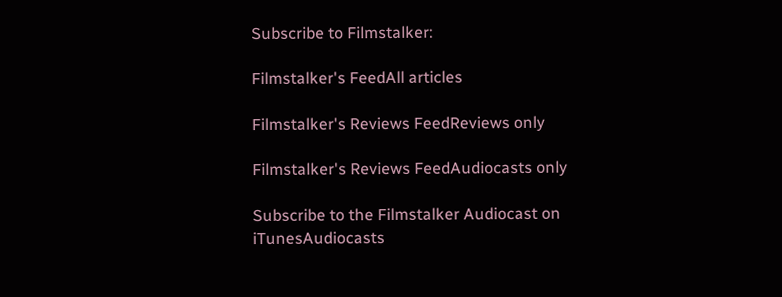Subscribe to Filmstalker:

Filmstalker's FeedAll articles

Filmstalker's Reviews FeedReviews only

Filmstalker's Reviews FeedAudiocasts only

Subscribe to the Filmstalker Audiocast on iTunesAudiocasts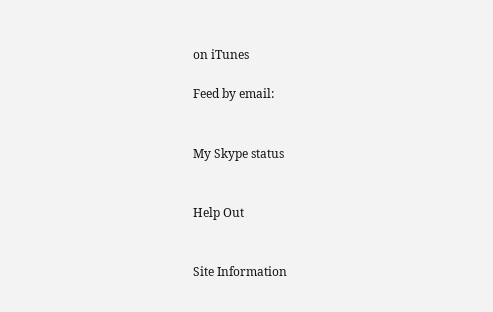on iTunes

Feed by email:


My Skype status


Help Out


Site Information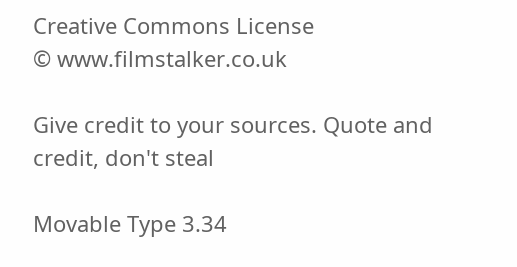Creative Commons License
© www.filmstalker.co.uk

Give credit to your sources. Quote and credit, don't steal

Movable Type 3.34